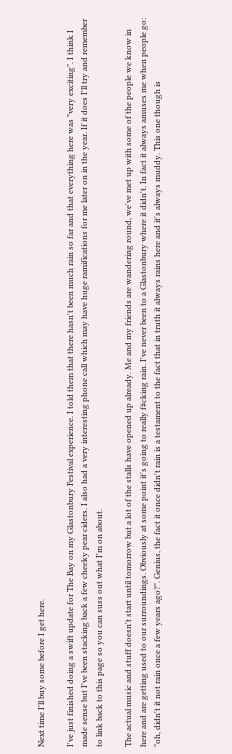Next time I'll buy some before I get here.

I've just finished doing a swift update for The Bay on my Glastonbury Festival experience. I told them that there hasn't been much rain so far and that everything here was "very exciting". I think I made sense but I've been stacking back a few cheeky pear ciders. I also had a very interesting phone call which may have huge ramifications for me later on in the year. If it does I'll try and remember to link back to this page so you can suss out what I'm on about.

The actual music and stuff doesn't start until tomorrow but a lot of the stalls have opened up already. Me and my friends are wandering round, we've met up with some of the people we know in here and are getting used to our surroundings. Obviously at some point it's going to really f#cking rain. I've never been to a Glastonbury where it didn't. In fact it always amuses me when people go: "oh, didn't it not rain once a few years ago?". Genius, the fact it once didn't rain is a testament to the fact that in truth it always rains here and it's always muddy. This one though is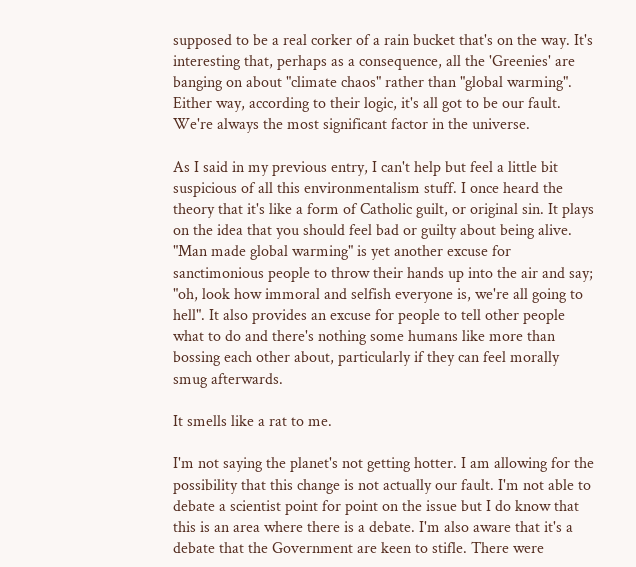supposed to be a real corker of a rain bucket that's on the way. It's interesting that, perhaps as a consequence, all the 'Greenies' are banging on about "climate chaos" rather than "global warming". Either way, according to their logic, it's all got to be our fault. We're always the most significant factor in the universe.

As I said in my previous entry, I can't help but feel a little bit suspicious of all this environmentalism stuff. I once heard the theory that it's like a form of Catholic guilt, or original sin. It plays on the idea that you should feel bad or guilty about being alive. "Man made global warming" is yet another excuse for sanctimonious people to throw their hands up into the air and say; "oh, look how immoral and selfish everyone is, we're all going to hell". It also provides an excuse for people to tell other people what to do and there's nothing some humans like more than bossing each other about, particularly if they can feel morally smug afterwards.

It smells like a rat to me.

I'm not saying the planet's not getting hotter. I am allowing for the possibility that this change is not actually our fault. I'm not able to debate a scientist point for point on the issue but I do know that this is an area where there is a debate. I'm also aware that it's a debate that the Government are keen to stifle. There were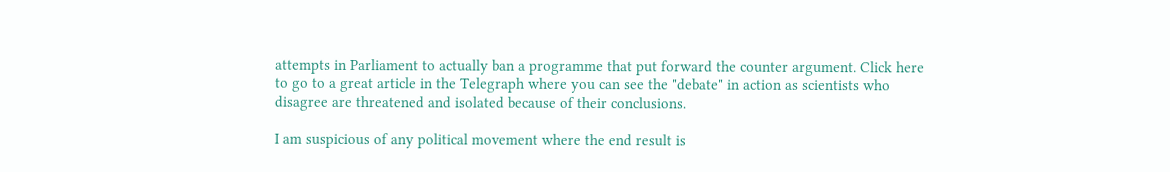attempts in Parliament to actually ban a programme that put forward the counter argument. Click here to go to a great article in the Telegraph where you can see the "debate" in action as scientists who disagree are threatened and isolated because of their conclusions.

I am suspicious of any political movement where the end result is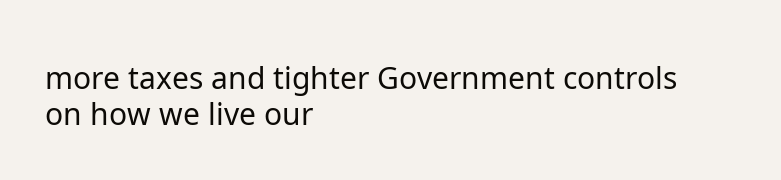more taxes and tighter Government controls on how we live our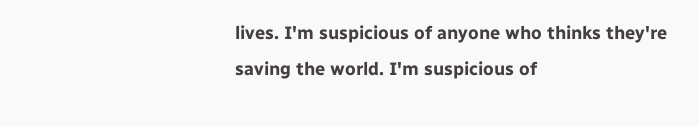lives. I'm suspicious of anyone who thinks they're saving the world. I'm suspicious of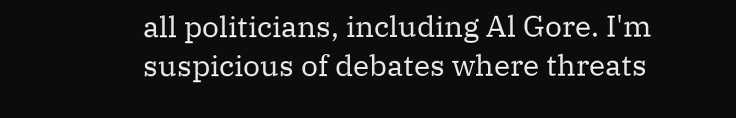all politicians, including Al Gore. I'm suspicious of debates where threats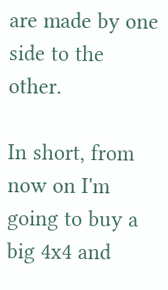are made by one side to the other.

In short, from now on I'm going to buy a big 4x4 and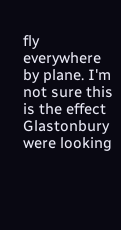fly everywhere by plane. I'm not sure this is the effect Glastonbury were looking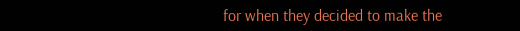for when they decided to make the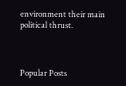environment their main political thrust.



Popular Posts